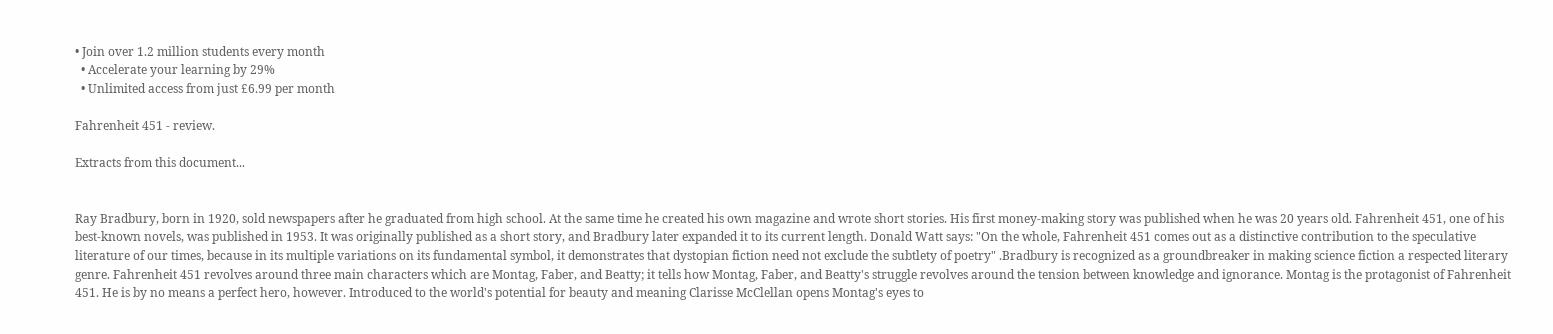• Join over 1.2 million students every month
  • Accelerate your learning by 29%
  • Unlimited access from just £6.99 per month

Fahrenheit 451 - review.

Extracts from this document...


Ray Bradbury, born in 1920, sold newspapers after he graduated from high school. At the same time he created his own magazine and wrote short stories. His first money-making story was published when he was 20 years old. Fahrenheit 451, one of his best-known novels, was published in 1953. It was originally published as a short story, and Bradbury later expanded it to its current length. Donald Watt says: "On the whole, Fahrenheit 451 comes out as a distinctive contribution to the speculative literature of our times, because in its multiple variations on its fundamental symbol, it demonstrates that dystopian fiction need not exclude the subtlety of poetry" .Bradbury is recognized as a groundbreaker in making science fiction a respected literary genre. Fahrenheit 451 revolves around three main characters which are Montag, Faber, and Beatty; it tells how Montag, Faber, and Beatty's struggle revolves around the tension between knowledge and ignorance. Montag is the protagonist of Fahrenheit 451. He is by no means a perfect hero, however. Introduced to the world's potential for beauty and meaning Clarisse McClellan opens Montag's eyes to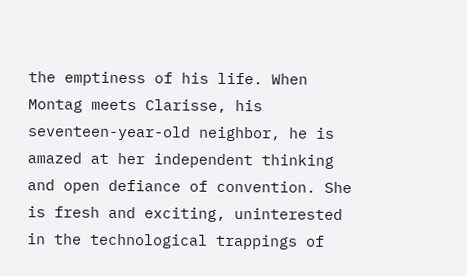the emptiness of his life. When Montag meets Clarisse, his seventeen-year-old neighbor, he is amazed at her independent thinking and open defiance of convention. She is fresh and exciting, uninterested in the technological trappings of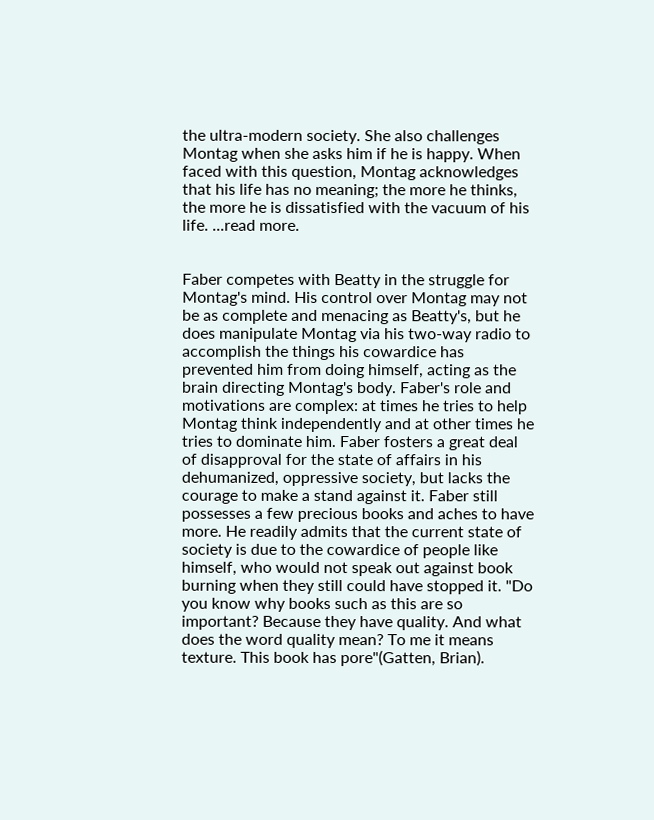the ultra-modern society. She also challenges Montag when she asks him if he is happy. When faced with this question, Montag acknowledges that his life has no meaning; the more he thinks, the more he is dissatisfied with the vacuum of his life. ...read more.


Faber competes with Beatty in the struggle for Montag's mind. His control over Montag may not be as complete and menacing as Beatty's, but he does manipulate Montag via his two-way radio to accomplish the things his cowardice has prevented him from doing himself, acting as the brain directing Montag's body. Faber's role and motivations are complex: at times he tries to help Montag think independently and at other times he tries to dominate him. Faber fosters a great deal of disapproval for the state of affairs in his dehumanized, oppressive society, but lacks the courage to make a stand against it. Faber still possesses a few precious books and aches to have more. He readily admits that the current state of society is due to the cowardice of people like himself, who would not speak out against book burning when they still could have stopped it. "Do you know why books such as this are so important? Because they have quality. And what does the word quality mean? To me it means texture. This book has pore"(Gatten, Brian).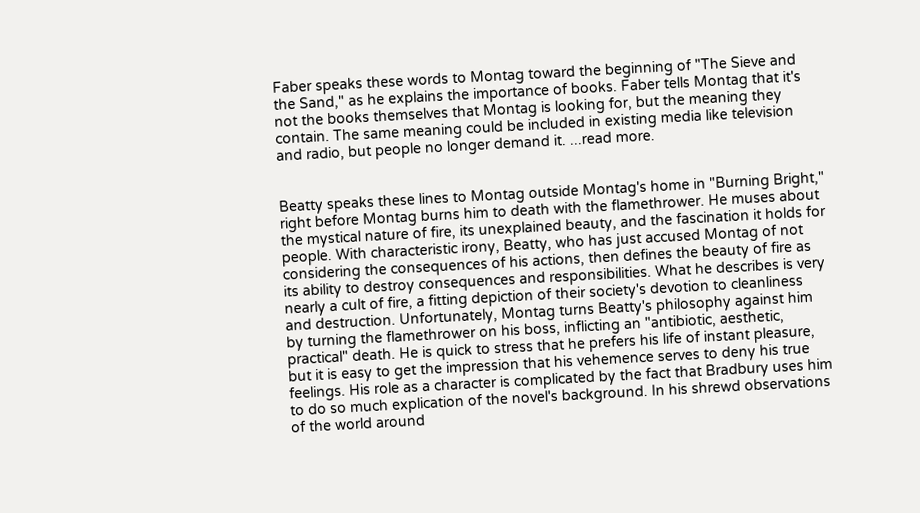Faber speaks these words to Montag toward the beginning of "The Sieve and the Sand," as he explains the importance of books. Faber tells Montag that it's not the books themselves that Montag is looking for, but the meaning they contain. The same meaning could be included in existing media like television and radio, but people no longer demand it. ...read more.


Beatty speaks these lines to Montag outside Montag's home in "Burning Bright," right before Montag burns him to death with the flamethrower. He muses about the mystical nature of fire, its unexplained beauty, and the fascination it holds for people. With characteristic irony, Beatty, who has just accused Montag of not considering the consequences of his actions, then defines the beauty of fire as its ability to destroy consequences and responsibilities. What he describes is very nearly a cult of fire, a fitting depiction of their society's devotion to cleanliness and destruction. Unfortunately, Montag turns Beatty's philosophy against him by turning the flamethrower on his boss, inflicting an "antibiotic, aesthetic, practical" death. He is quick to stress that he prefers his life of instant pleasure, but it is easy to get the impression that his vehemence serves to deny his true feelings. His role as a character is complicated by the fact that Bradbury uses him to do so much explication of the novel's background. In his shrewd observations of the world around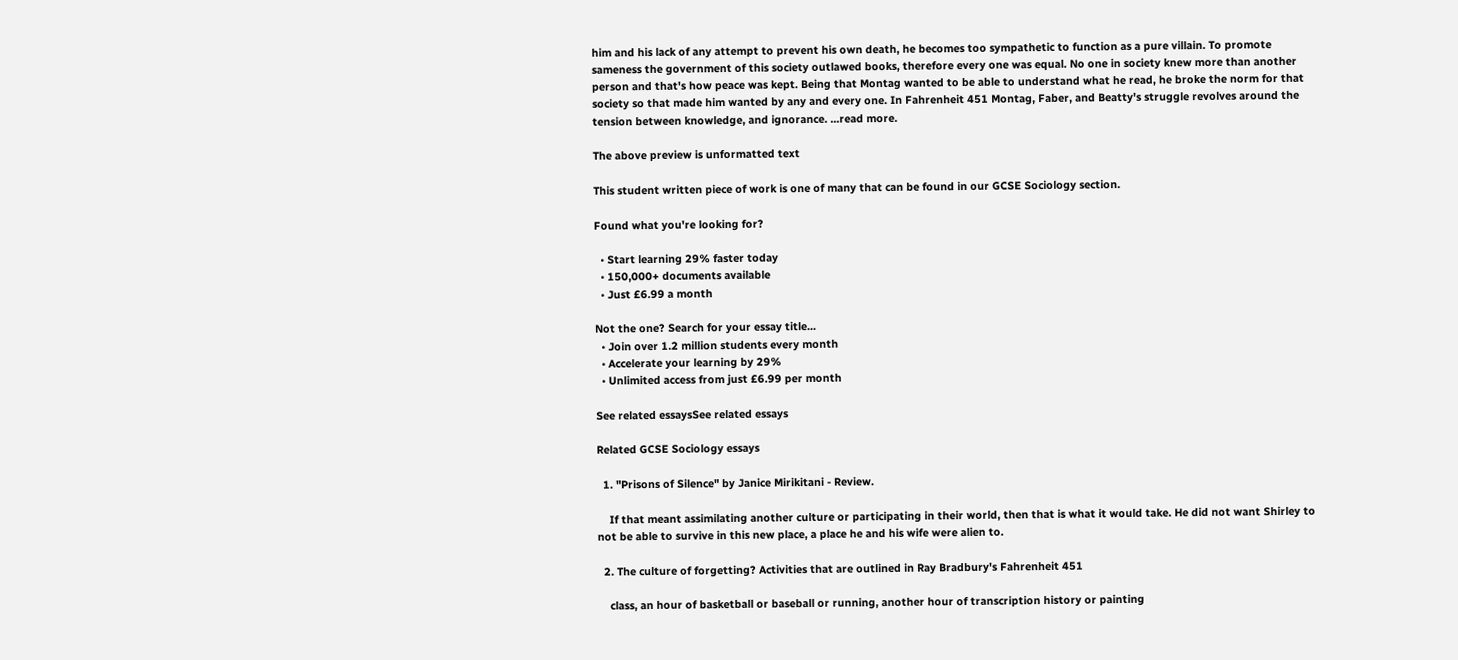him and his lack of any attempt to prevent his own death, he becomes too sympathetic to function as a pure villain. To promote sameness the government of this society outlawed books, therefore every one was equal. No one in society knew more than another person and that's how peace was kept. Being that Montag wanted to be able to understand what he read, he broke the norm for that society so that made him wanted by any and every one. In Fahrenheit 451 Montag, Faber, and Beatty's struggle revolves around the tension between knowledge, and ignorance. ...read more.

The above preview is unformatted text

This student written piece of work is one of many that can be found in our GCSE Sociology section.

Found what you're looking for?

  • Start learning 29% faster today
  • 150,000+ documents available
  • Just £6.99 a month

Not the one? Search for your essay title...
  • Join over 1.2 million students every month
  • Accelerate your learning by 29%
  • Unlimited access from just £6.99 per month

See related essaysSee related essays

Related GCSE Sociology essays

  1. "Prisons of Silence" by Janice Mirikitani - Review.

    If that meant assimilating another culture or participating in their world, then that is what it would take. He did not want Shirley to not be able to survive in this new place, a place he and his wife were alien to.

  2. The culture of forgetting? Activities that are outlined in Ray Bradbury's Fahrenheit 451

    class, an hour of basketball or baseball or running, another hour of transcription history or painting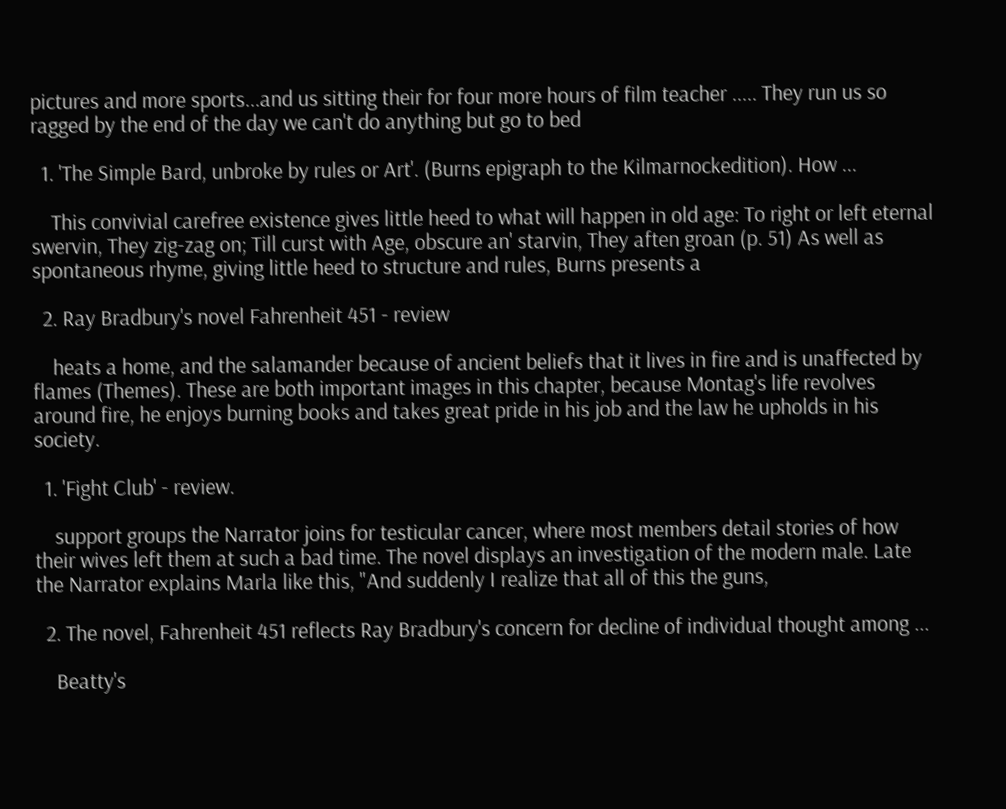pictures and more sports...and us sitting their for four more hours of film teacher ..... They run us so ragged by the end of the day we can't do anything but go to bed

  1. 'The Simple Bard, unbroke by rules or Art'. (Burns epigraph to the Kilmarnockedition). How ...

    This convivial carefree existence gives little heed to what will happen in old age: To right or left eternal swervin, They zig-zag on; Till curst with Age, obscure an' starvin, They aften groan (p. 51) As well as spontaneous rhyme, giving little heed to structure and rules, Burns presents a

  2. Ray Bradbury's novel Fahrenheit 451 - review

    heats a home, and the salamander because of ancient beliefs that it lives in fire and is unaffected by flames (Themes). These are both important images in this chapter, because Montag's life revolves around fire, he enjoys burning books and takes great pride in his job and the law he upholds in his society.

  1. 'Fight Club' - review.

    support groups the Narrator joins for testicular cancer, where most members detail stories of how their wives left them at such a bad time. The novel displays an investigation of the modern male. Late the Narrator explains Marla like this, "And suddenly I realize that all of this the guns,

  2. The novel, Fahrenheit 451 reflects Ray Bradbury's concern for decline of individual thought among ...

    Beatty's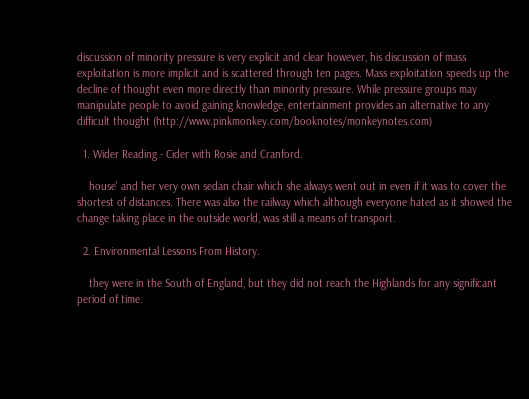discussion of minority pressure is very explicit and clear however, his discussion of mass exploitation is more implicit and is scattered through ten pages. Mass exploitation speeds up the decline of thought even more directly than minority pressure. While pressure groups may manipulate people to avoid gaining knowledge, entertainment provides an alternative to any difficult thought (http://www.pinkmonkey.com/booknotes/monkeynotes.com)

  1. Wider Reading - Cider with Rosie and Cranford.

    house' and her very own sedan chair which she always went out in even if it was to cover the shortest of distances. There was also the railway which although everyone hated as it showed the change taking place in the outside world, was still a means of transport.

  2. Environmental Lessons From History.

    they were in the South of England, but they did not reach the Highlands for any significant period of time.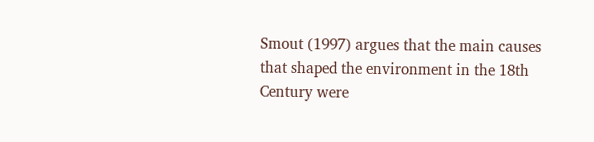Smout (1997) argues that the main causes that shaped the environment in the 18th Century were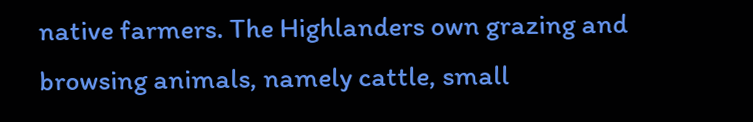native farmers. The Highlanders own grazing and browsing animals, namely cattle, small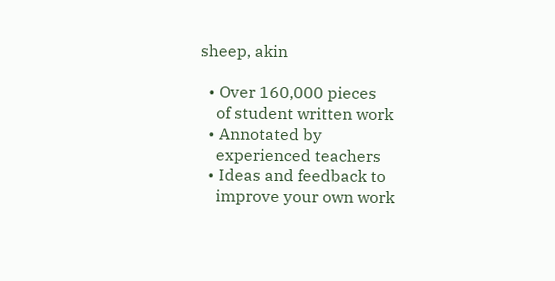sheep, akin

  • Over 160,000 pieces
    of student written work
  • Annotated by
    experienced teachers
  • Ideas and feedback to
    improve your own work